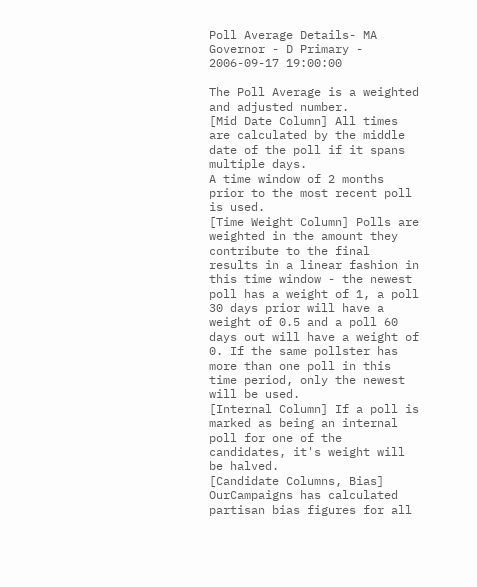Poll Average Details- MA Governor - D Primary - 2006-09-17 19:00:00

The Poll Average is a weighted and adjusted number.
[Mid Date Column] All times are calculated by the middle date of the poll if it spans multiple days.
A time window of 2 months prior to the most recent poll is used.
[Time Weight Column] Polls are weighted in the amount they contribute to the final results in a linear fashion in this time window - the newest poll has a weight of 1, a poll 30 days prior will have a weight of 0.5 and a poll 60 days out will have a weight of 0. If the same pollster has more than one poll in this time period, only the newest will be used.
[Internal Column] If a poll is marked as being an internal poll for one of the candidates, it's weight will be halved.
[Candidate Columns, Bias] OurCampaigns has calculated partisan bias figures for all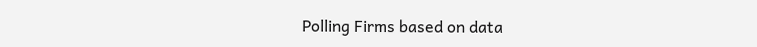Polling Firms based on data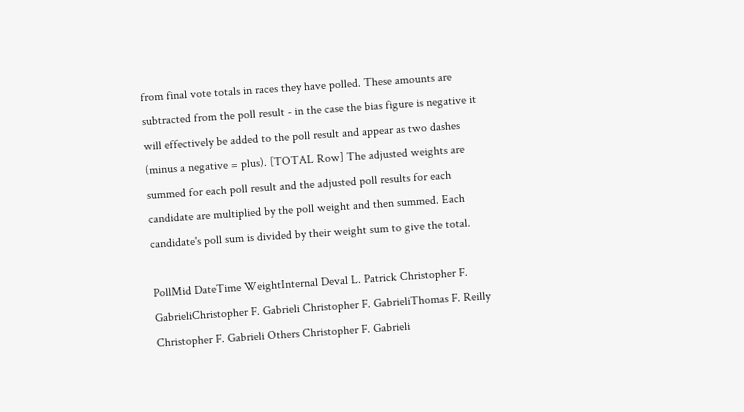from final vote totals in races they have polled. These amounts are subtracted from the poll result - in the case the bias figure is negative it will effectively be added to the poll result and appear as two dashes (minus a negative = plus). [TOTAL Row] The adjusted weights are summed for each poll result and the adjusted poll results for each candidate are multiplied by the poll weight and then summed. Each candidate's poll sum is divided by their weight sum to give the total.

PollMid DateTime WeightInternal Deval L. Patrick Christopher F. GabrieliChristopher F. Gabrieli Christopher F. GabrieliThomas F. Reilly Christopher F. Gabrieli Others Christopher F. Gabrieli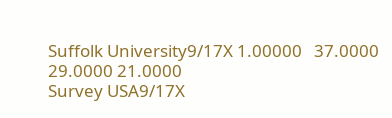Suffolk University9/17X 1.00000   37.0000 29.0000 21.0000
Survey USA9/17X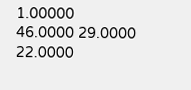1.00000   46.0000 29.0000 22.0000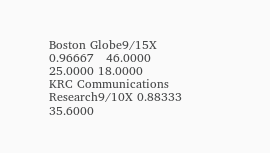Boston Globe9/15X 0.96667   46.0000 25.0000 18.0000
KRC Communications Research9/10X 0.88333   35.6000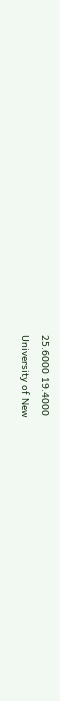25.6000 19.4000
University of New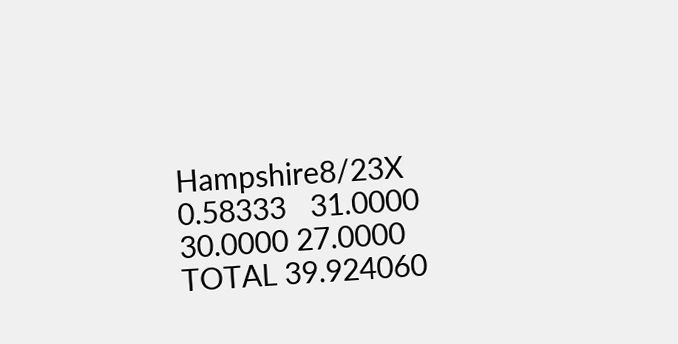Hampshire8/23X 0.58333   31.0000 30.0000 27.0000
TOTAL 39.924060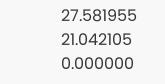27.581955 21.042105 0.000000